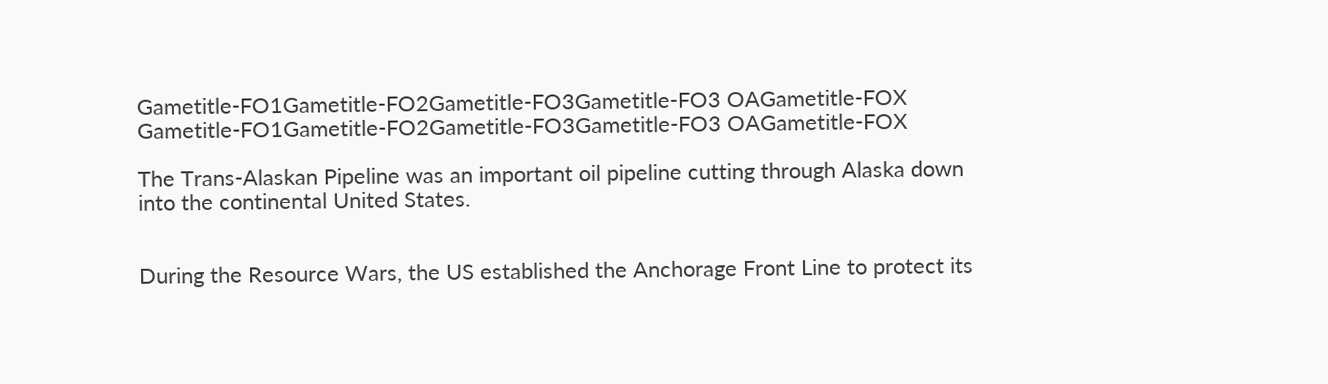Gametitle-FO1Gametitle-FO2Gametitle-FO3Gametitle-FO3 OAGametitle-FOX
Gametitle-FO1Gametitle-FO2Gametitle-FO3Gametitle-FO3 OAGametitle-FOX

The Trans-Alaskan Pipeline was an important oil pipeline cutting through Alaska down into the continental United States.


During the Resource Wars, the US established the Anchorage Front Line to protect its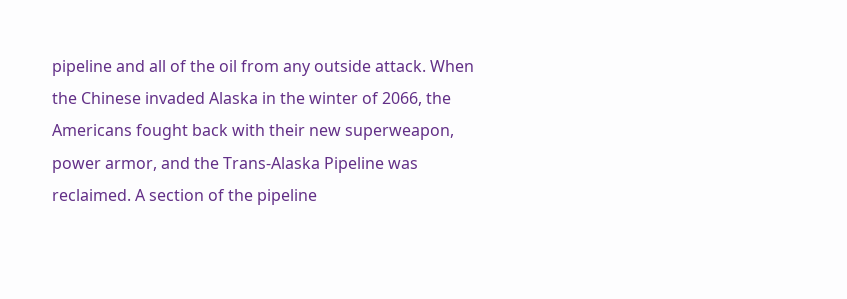pipeline and all of the oil from any outside attack. When the Chinese invaded Alaska in the winter of 2066, the Americans fought back with their new superweapon, power armor, and the Trans-Alaska Pipeline was reclaimed. A section of the pipeline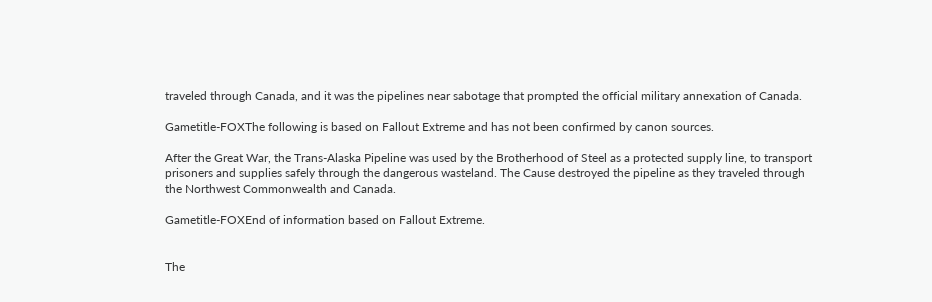traveled through Canada, and it was the pipelines near sabotage that prompted the official military annexation of Canada.

Gametitle-FOXThe following is based on Fallout Extreme and has not been confirmed by canon sources.

After the Great War, the Trans-Alaska Pipeline was used by the Brotherhood of Steel as a protected supply line, to transport prisoners and supplies safely through the dangerous wasteland. The Cause destroyed the pipeline as they traveled through the Northwest Commonwealth and Canada.

Gametitle-FOXEnd of information based on Fallout Extreme.


The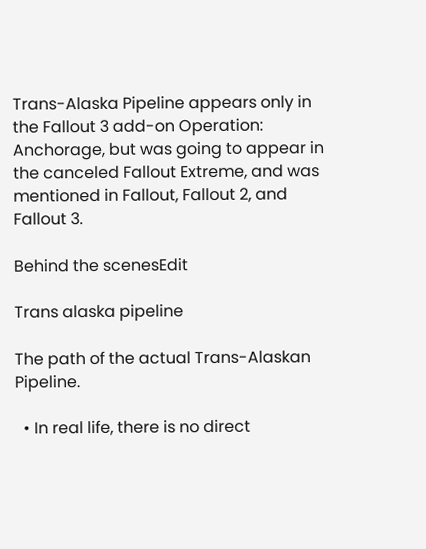Trans-Alaska Pipeline appears only in the Fallout 3 add-on Operation: Anchorage, but was going to appear in the canceled Fallout Extreme, and was mentioned in Fallout, Fallout 2, and Fallout 3.

Behind the scenesEdit

Trans alaska pipeline

The path of the actual Trans-Alaskan Pipeline.

  • In real life, there is no direct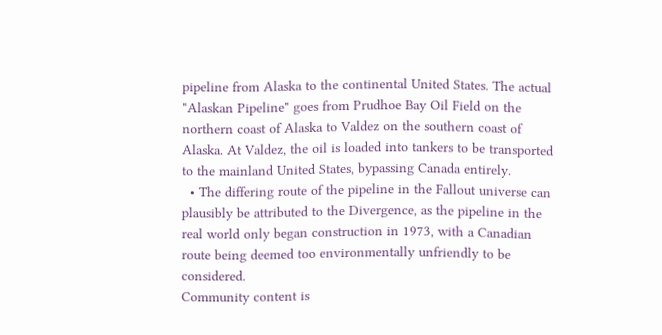pipeline from Alaska to the continental United States. The actual "Alaskan Pipeline" goes from Prudhoe Bay Oil Field on the northern coast of Alaska to Valdez on the southern coast of Alaska. At Valdez, the oil is loaded into tankers to be transported to the mainland United States, bypassing Canada entirely.
  • The differing route of the pipeline in the Fallout universe can plausibly be attributed to the Divergence, as the pipeline in the real world only began construction in 1973, with a Canadian route being deemed too environmentally unfriendly to be considered.
Community content is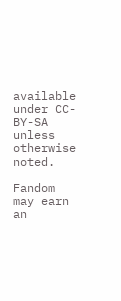available under CC-BY-SA unless otherwise noted.

Fandom may earn an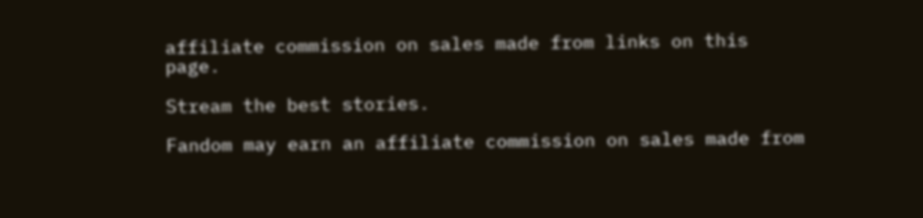affiliate commission on sales made from links on this page.

Stream the best stories.

Fandom may earn an affiliate commission on sales made from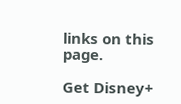links on this page.

Get Disney+